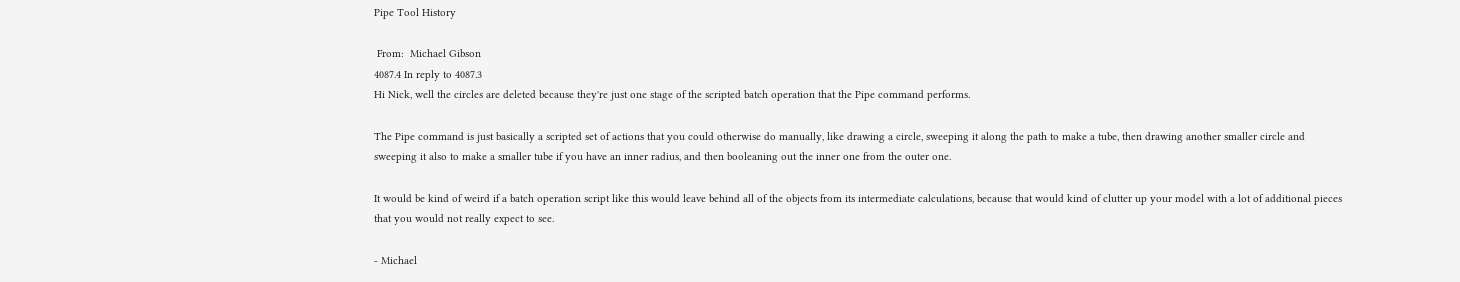Pipe Tool History

 From:  Michael Gibson
4087.4 In reply to 4087.3
Hi Nick, well the circles are deleted because they're just one stage of the scripted batch operation that the Pipe command performs.

The Pipe command is just basically a scripted set of actions that you could otherwise do manually, like drawing a circle, sweeping it along the path to make a tube, then drawing another smaller circle and sweeping it also to make a smaller tube if you have an inner radius, and then booleaning out the inner one from the outer one.

It would be kind of weird if a batch operation script like this would leave behind all of the objects from its intermediate calculations, because that would kind of clutter up your model with a lot of additional pieces that you would not really expect to see.

- Michael